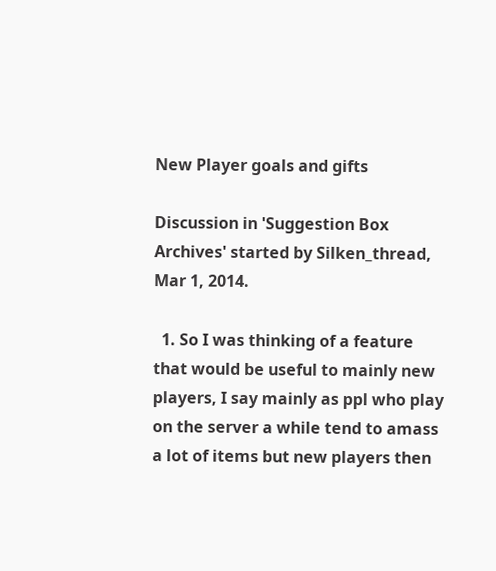New Player goals and gifts

Discussion in 'Suggestion Box Archives' started by Silken_thread, Mar 1, 2014.

  1. So I was thinking of a feature that would be useful to mainly new players, I say mainly as ppl who play on the server a while tend to amass a lot of items but new players then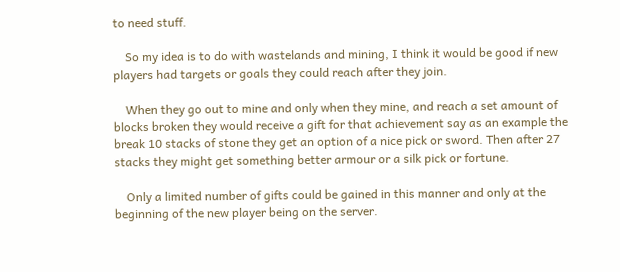to need stuff.

    So my idea is to do with wastelands and mining, I think it would be good if new players had targets or goals they could reach after they join.

    When they go out to mine and only when they mine, and reach a set amount of blocks broken they would receive a gift for that achievement say as an example the break 10 stacks of stone they get an option of a nice pick or sword. Then after 27 stacks they might get something better armour or a silk pick or fortune.

    Only a limited number of gifts could be gained in this manner and only at the beginning of the new player being on the server.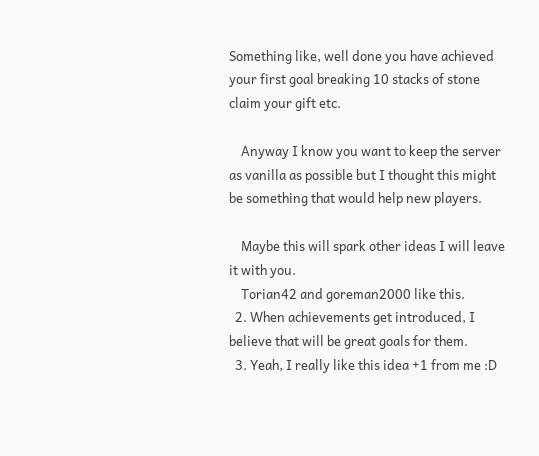Something like, well done you have achieved your first goal breaking 10 stacks of stone claim your gift etc.

    Anyway I know you want to keep the server as vanilla as possible but I thought this might be something that would help new players.

    Maybe this will spark other ideas I will leave it with you.
    Torian42 and goreman2000 like this.
  2. When achievements get introduced, I believe that will be great goals for them.
  3. Yeah, I really like this idea +1 from me :D